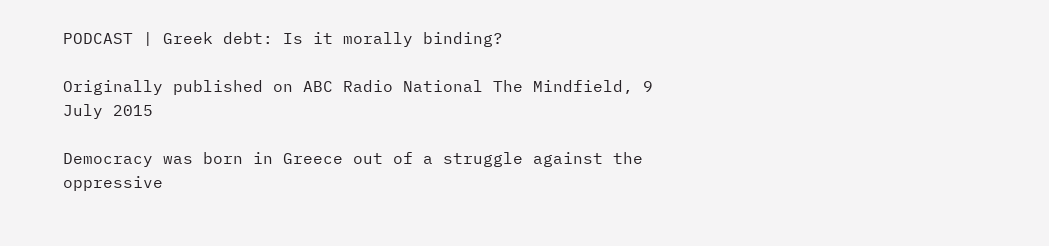PODCAST | Greek debt: Is it morally binding?

Originally published on ABC Radio National The Mindfield, 9 July 2015

Democracy was born in Greece out of a struggle against the oppressive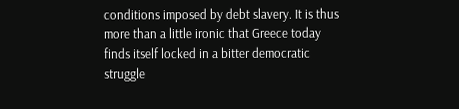conditions imposed by debt slavery. It is thus more than a little ironic that Greece today finds itself locked in a bitter democratic struggle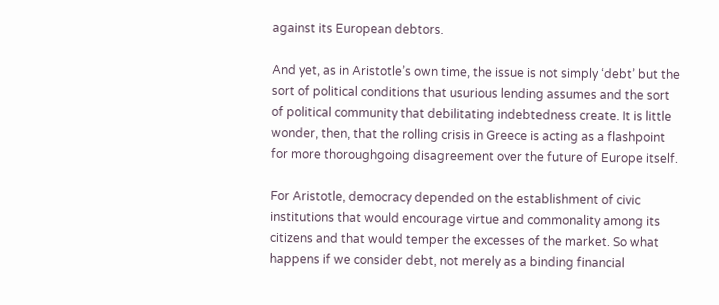against its European debtors.

And yet, as in Aristotle’s own time, the issue is not simply ‘debt’ but the sort of political conditions that usurious lending assumes and the sort of political community that debilitating indebtedness create. It is little wonder, then, that the rolling crisis in Greece is acting as a flashpoint for more thoroughgoing disagreement over the future of Europe itself.

For Aristotle, democracy depended on the establishment of civic institutions that would encourage virtue and commonality among its citizens and that would temper the excesses of the market. So what happens if we consider debt, not merely as a binding financial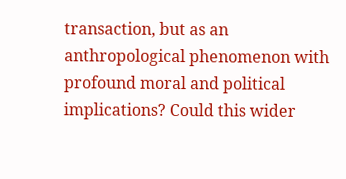transaction, but as an anthropological phenomenon with profound moral and political implications? Could this wider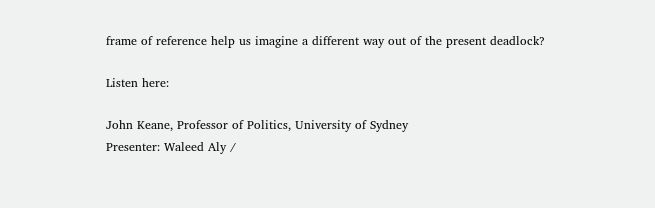frame of reference help us imagine a different way out of the present deadlock?

Listen here:

John Keane, Professor of Politics, University of Sydney
Presenter: Waleed Aly /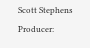Scott Stephens
Producer: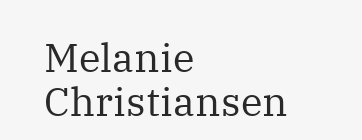Melanie Christiansen